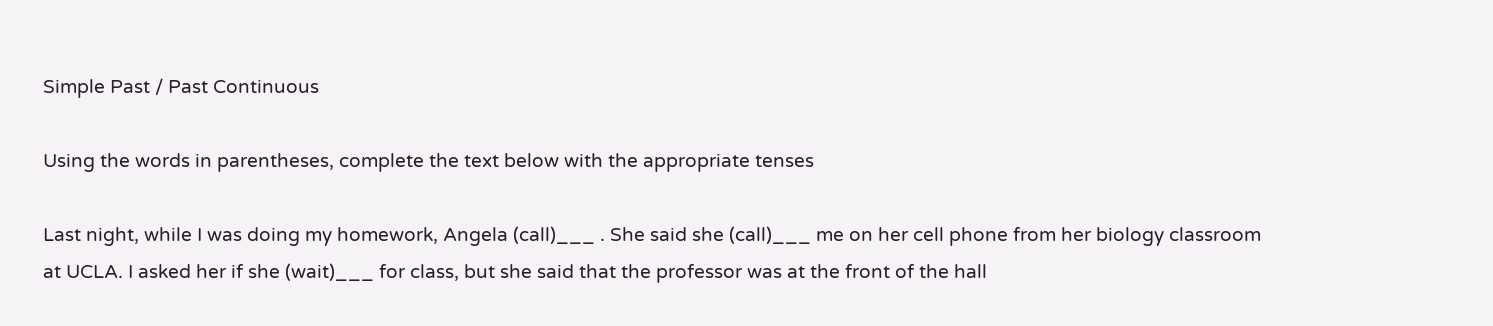Simple Past / Past Continuous

Using the words in parentheses, complete the text below with the appropriate tenses

Last night, while I was doing my homework, Angela (call)___ . She said she (call)___ me on her cell phone from her biology classroom at UCLA. I asked her if she (wait)___ for class, but she said that the professor was at the front of the hall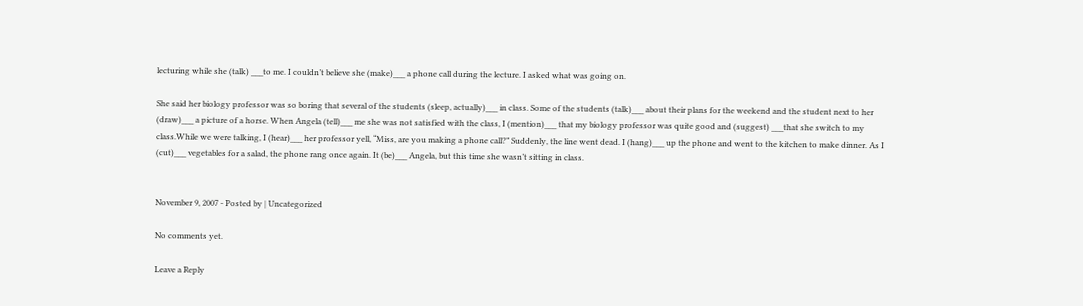lecturing while she (talk) ___to me. I couldn’t believe she (make)___ a phone call during the lecture. I asked what was going on.

She said her biology professor was so boring that several of the students (sleep, actually)___ in class. Some of the students (talk)___ about their plans for the weekend and the student next to her (draw)___ a picture of a horse. When Angela (tell)___ me she was not satisfied with the class, I (mention)___ that my biology professor was quite good and (suggest) ___that she switch to my class.While we were talking, I (hear)___ her professor yell, “Miss, are you making a phone call?” Suddenly, the line went dead. I (hang)___ up the phone and went to the kitchen to make dinner. As I (cut)___ vegetables for a salad, the phone rang once again. It (be)___ Angela, but this time she wasn’t sitting in class.


November 9, 2007 - Posted by | Uncategorized

No comments yet.

Leave a Reply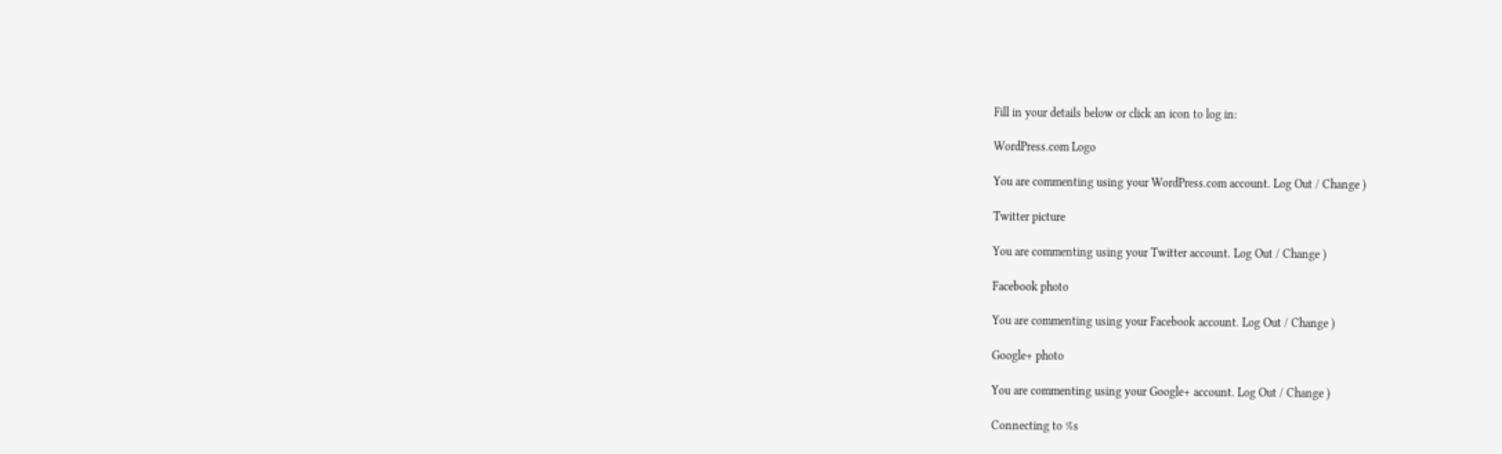Fill in your details below or click an icon to log in:

WordPress.com Logo

You are commenting using your WordPress.com account. Log Out / Change )

Twitter picture

You are commenting using your Twitter account. Log Out / Change )

Facebook photo

You are commenting using your Facebook account. Log Out / Change )

Google+ photo

You are commenting using your Google+ account. Log Out / Change )

Connecting to %s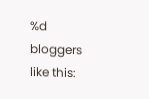%d bloggers like this: